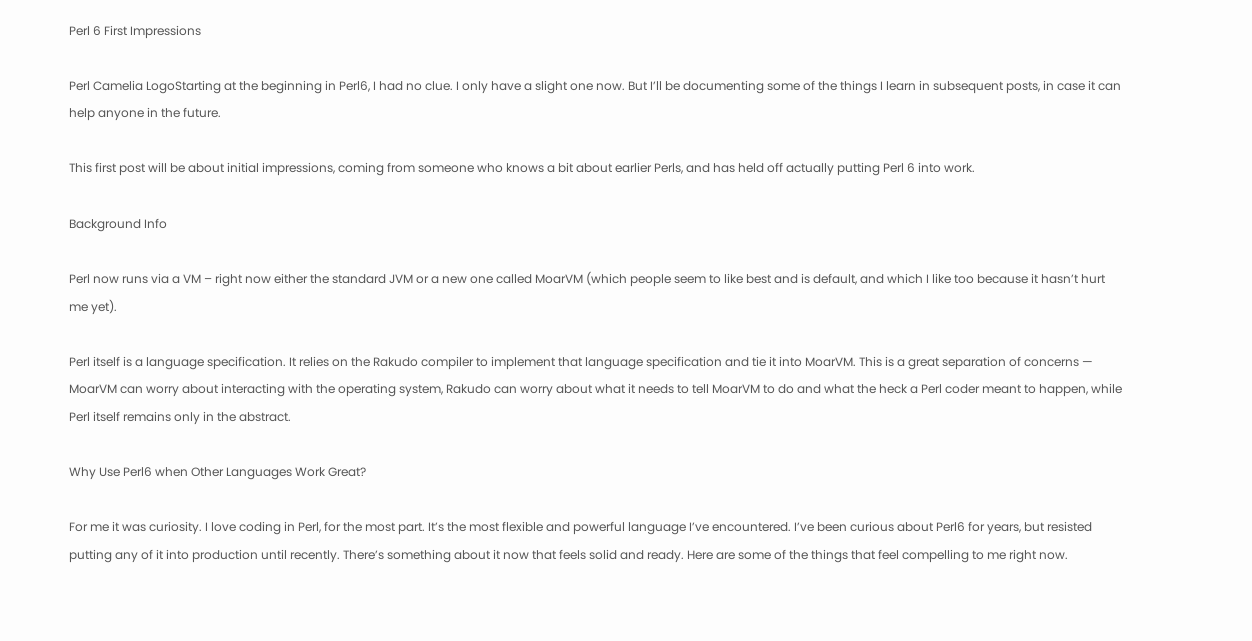Perl 6 First Impressions

Perl Camelia LogoStarting at the beginning in Perl6, I had no clue. I only have a slight one now. But I’ll be documenting some of the things I learn in subsequent posts, in case it can help anyone in the future.

This first post will be about initial impressions, coming from someone who knows a bit about earlier Perls, and has held off actually putting Perl 6 into work.

Background Info

Perl now runs via a VM – right now either the standard JVM or a new one called MoarVM (which people seem to like best and is default, and which I like too because it hasn’t hurt me yet).

Perl itself is a language specification. It relies on the Rakudo compiler to implement that language specification and tie it into MoarVM. This is a great separation of concerns — MoarVM can worry about interacting with the operating system, Rakudo can worry about what it needs to tell MoarVM to do and what the heck a Perl coder meant to happen, while Perl itself remains only in the abstract.

Why Use Perl6 when Other Languages Work Great?

For me it was curiosity. I love coding in Perl, for the most part. It’s the most flexible and powerful language I’ve encountered. I’ve been curious about Perl6 for years, but resisted putting any of it into production until recently. There’s something about it now that feels solid and ready. Here are some of the things that feel compelling to me right now.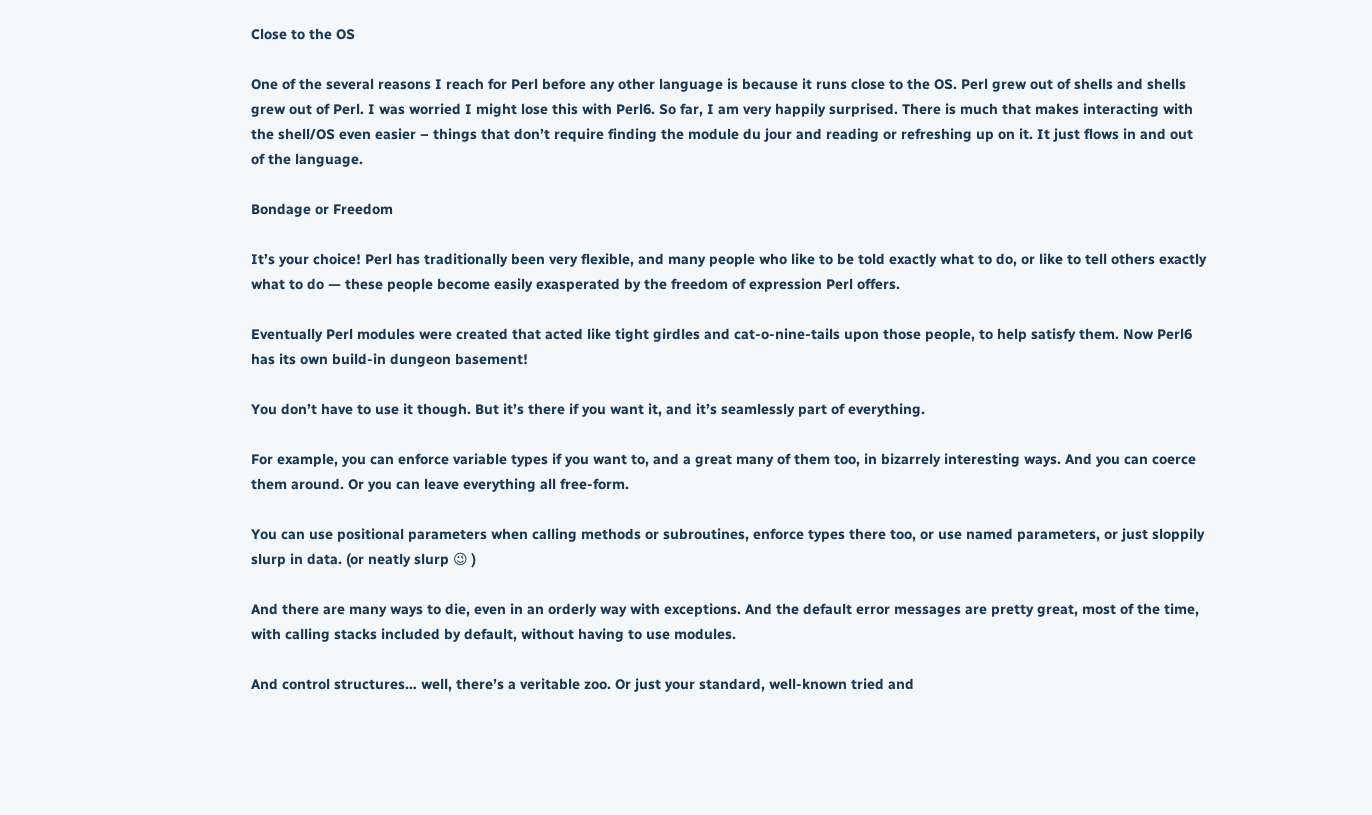Close to the OS

One of the several reasons I reach for Perl before any other language is because it runs close to the OS. Perl grew out of shells and shells grew out of Perl. I was worried I might lose this with Perl6. So far, I am very happily surprised. There is much that makes interacting with the shell/OS even easier – things that don’t require finding the module du jour and reading or refreshing up on it. It just flows in and out of the language.

Bondage or Freedom

It’s your choice! Perl has traditionally been very flexible, and many people who like to be told exactly what to do, or like to tell others exactly what to do — these people become easily exasperated by the freedom of expression Perl offers.

Eventually Perl modules were created that acted like tight girdles and cat-o-nine-tails upon those people, to help satisfy them. Now Perl6 has its own build-in dungeon basement!

You don’t have to use it though. But it’s there if you want it, and it’s seamlessly part of everything.

For example, you can enforce variable types if you want to, and a great many of them too, in bizarrely interesting ways. And you can coerce them around. Or you can leave everything all free-form.

You can use positional parameters when calling methods or subroutines, enforce types there too, or use named parameters, or just sloppily slurp in data. (or neatly slurp 😉 )

And there are many ways to die, even in an orderly way with exceptions. And the default error messages are pretty great, most of the time, with calling stacks included by default, without having to use modules.

And control structures… well, there’s a veritable zoo. Or just your standard, well-known tried and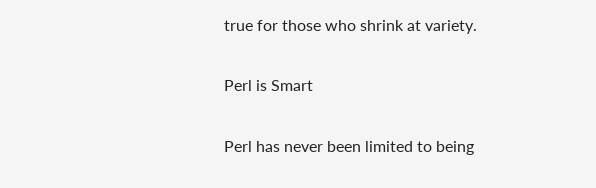true for those who shrink at variety.

Perl is Smart

Perl has never been limited to being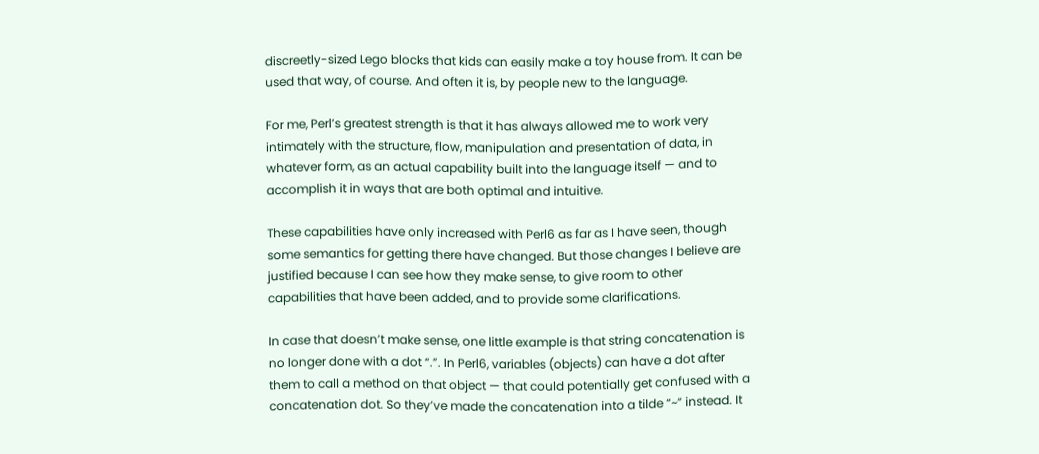discreetly-sized Lego blocks that kids can easily make a toy house from. It can be used that way, of course. And often it is, by people new to the language.

For me, Perl’s greatest strength is that it has always allowed me to work very intimately with the structure, flow, manipulation and presentation of data, in whatever form, as an actual capability built into the language itself — and to accomplish it in ways that are both optimal and intuitive.

These capabilities have only increased with Perl6 as far as I have seen, though some semantics for getting there have changed. But those changes I believe are justified because I can see how they make sense, to give room to other capabilities that have been added, and to provide some clarifications.

In case that doesn’t make sense, one little example is that string concatenation is no longer done with a dot “.”. In Perl6, variables (objects) can have a dot after them to call a method on that object — that could potentially get confused with a concatenation dot. So they’ve made the concatenation into a tilde “~” instead. It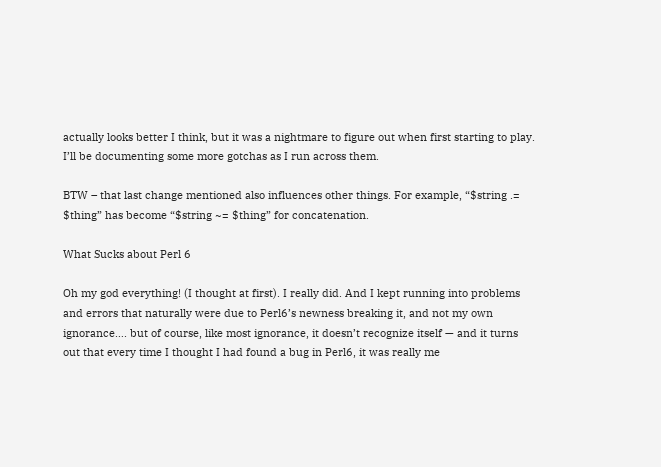actually looks better I think, but it was a nightmare to figure out when first starting to play. I’ll be documenting some more gotchas as I run across them.

BTW – that last change mentioned also influences other things. For example, “$string .= $thing” has become “$string ~= $thing” for concatenation.

What Sucks about Perl 6

Oh my god everything! (I thought at first). I really did. And I kept running into problems and errors that naturally were due to Perl6’s newness breaking it, and not my own ignorance…. but of course, like most ignorance, it doesn’t recognize itself — and it turns out that every time I thought I had found a bug in Perl6, it was really me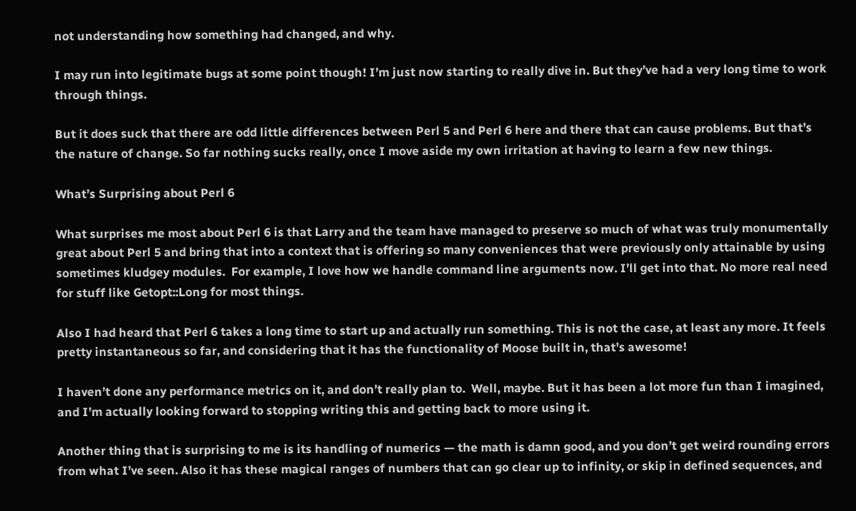not understanding how something had changed, and why.

I may run into legitimate bugs at some point though! I’m just now starting to really dive in. But they’ve had a very long time to work through things.

But it does suck that there are odd little differences between Perl 5 and Perl 6 here and there that can cause problems. But that’s the nature of change. So far nothing sucks really, once I move aside my own irritation at having to learn a few new things.

What’s Surprising about Perl 6

What surprises me most about Perl 6 is that Larry and the team have managed to preserve so much of what was truly monumentally great about Perl 5 and bring that into a context that is offering so many conveniences that were previously only attainable by using sometimes kludgey modules.  For example, I love how we handle command line arguments now. I’ll get into that. No more real need for stuff like Getopt::Long for most things.

Also I had heard that Perl 6 takes a long time to start up and actually run something. This is not the case, at least any more. It feels pretty instantaneous so far, and considering that it has the functionality of Moose built in, that’s awesome!

I haven’t done any performance metrics on it, and don’t really plan to.  Well, maybe. But it has been a lot more fun than I imagined, and I’m actually looking forward to stopping writing this and getting back to more using it.

Another thing that is surprising to me is its handling of numerics — the math is damn good, and you don’t get weird rounding errors from what I’ve seen. Also it has these magical ranges of numbers that can go clear up to infinity, or skip in defined sequences, and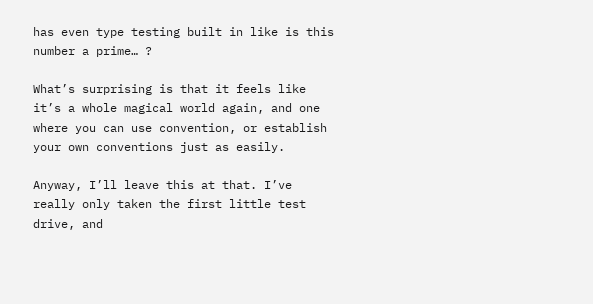has even type testing built in like is this number a prime… ?

What’s surprising is that it feels like it’s a whole magical world again, and one where you can use convention, or establish your own conventions just as easily.

Anyway, I’ll leave this at that. I’ve really only taken the first little test drive, and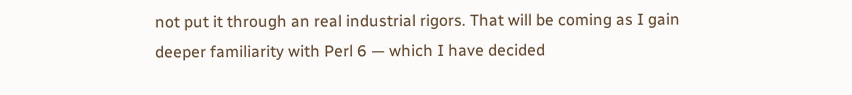not put it through an real industrial rigors. That will be coming as I gain deeper familiarity with Perl 6 — which I have decided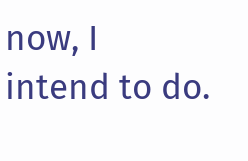now, I intend to do.